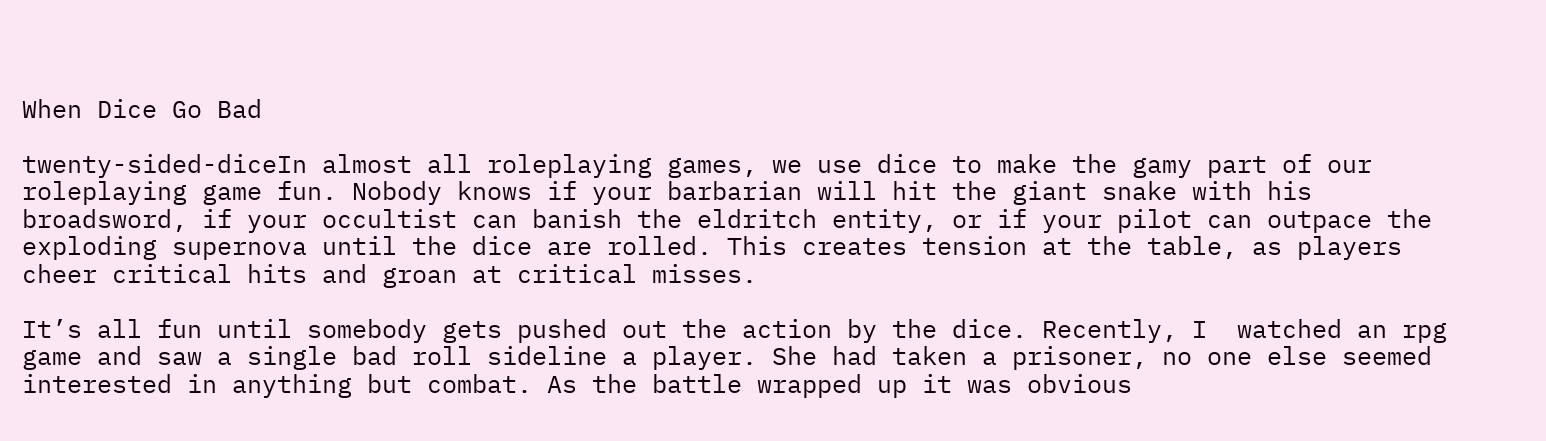When Dice Go Bad

twenty-sided-diceIn almost all roleplaying games, we use dice to make the gamy part of our roleplaying game fun. Nobody knows if your barbarian will hit the giant snake with his broadsword, if your occultist can banish the eldritch entity, or if your pilot can outpace the exploding supernova until the dice are rolled. This creates tension at the table, as players cheer critical hits and groan at critical misses.

It’s all fun until somebody gets pushed out the action by the dice. Recently, I  watched an rpg game and saw a single bad roll sideline a player. She had taken a prisoner, no one else seemed interested in anything but combat. As the battle wrapped up it was obvious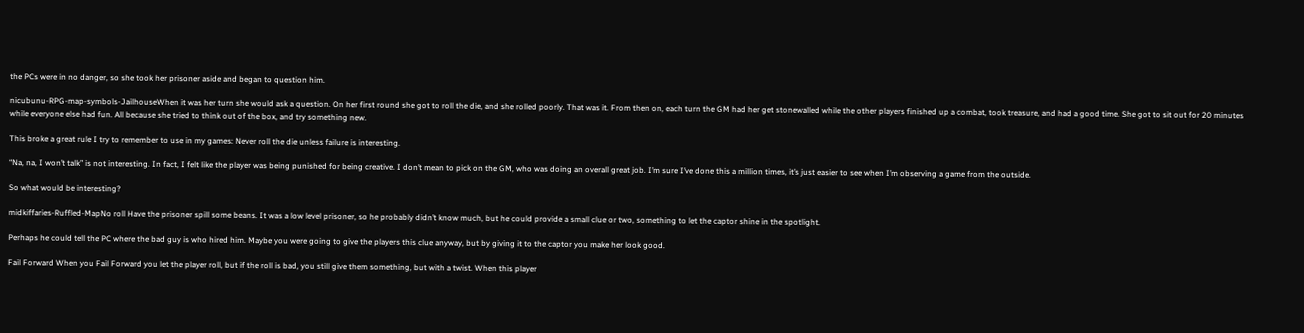the PCs were in no danger, so she took her prisoner aside and began to question him.

nicubunu-RPG-map-symbols-JailhouseWhen it was her turn she would ask a question. On her first round she got to roll the die, and she rolled poorly. That was it. From then on, each turn the GM had her get stonewalled while the other players finished up a combat, took treasure, and had a good time. She got to sit out for 20 minutes while everyone else had fun. All because she tried to think out of the box, and try something new.

This broke a great rule I try to remember to use in my games: Never roll the die unless failure is interesting.

“Na, na, I won’t talk” is not interesting. In fact, I felt like the player was being punished for being creative. I don’t mean to pick on the GM, who was doing an overall great job. I’m sure I’ve done this a million times, it’s just easier to see when I’m observing a game from the outside.

So what would be interesting?

midkiffaries-Ruffled-MapNo roll Have the prisoner spill some beans. It was a low level prisoner, so he probably didn’t know much, but he could provide a small clue or two, something to let the captor shine in the spotlight.

Perhaps he could tell the PC where the bad guy is who hired him. Maybe you were going to give the players this clue anyway, but by giving it to the captor you make her look good.

Fail Forward When you Fail Forward you let the player roll, but if the roll is bad, you still give them something, but with a twist. When this player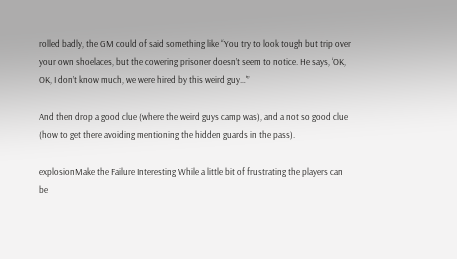rolled badly, the GM could of said something like “You try to look tough but trip over your own shoelaces, but the cowering prisoner doesn’t seem to notice. He says, ‘OK, OK, I don’t know much, we were hired by this weird guy…'”

And then drop a good clue (where the weird guys camp was), and a not so good clue (how to get there avoiding mentioning the hidden guards in the pass).

explosionMake the Failure Interesting While a little bit of frustrating the players can be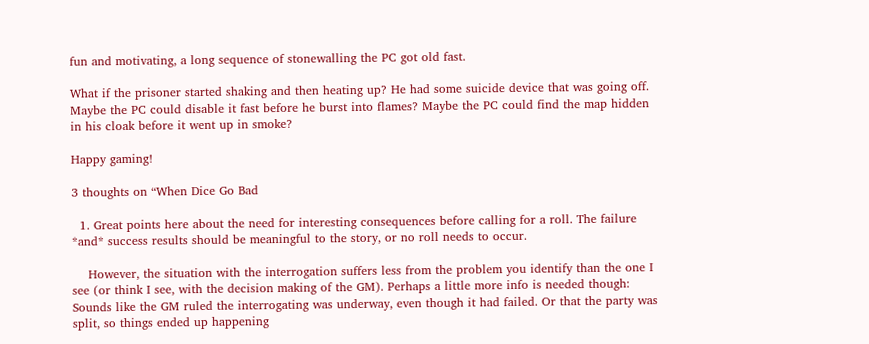fun and motivating, a long sequence of stonewalling the PC got old fast.

What if the prisoner started shaking and then heating up? He had some suicide device that was going off. Maybe the PC could disable it fast before he burst into flames? Maybe the PC could find the map hidden in his cloak before it went up in smoke?

Happy gaming!

3 thoughts on “When Dice Go Bad

  1. Great points here about the need for interesting consequences before calling for a roll. The failure *and* success results should be meaningful to the story, or no roll needs to occur.

    However, the situation with the interrogation suffers less from the problem you identify than the one I see (or think I see, with the decision making of the GM). Perhaps a little more info is needed though: Sounds like the GM ruled the interrogating was underway, even though it had failed. Or that the party was split, so things ended up happening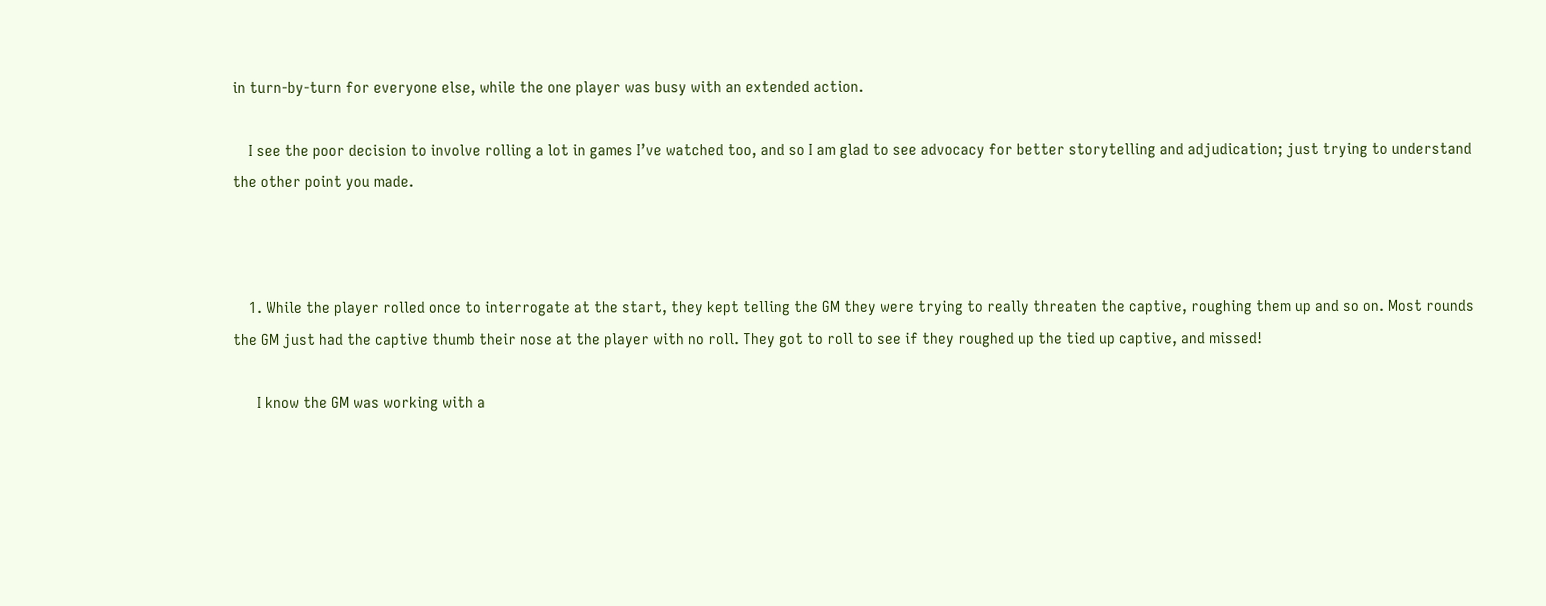in turn-by-turn for everyone else, while the one player was busy with an extended action.

    I see the poor decision to involve rolling a lot in games I’ve watched too, and so I am glad to see advocacy for better storytelling and adjudication; just trying to understand the other point you made.



    1. While the player rolled once to interrogate at the start, they kept telling the GM they were trying to really threaten the captive, roughing them up and so on. Most rounds the GM just had the captive thumb their nose at the player with no roll. They got to roll to see if they roughed up the tied up captive, and missed!

      I know the GM was working with a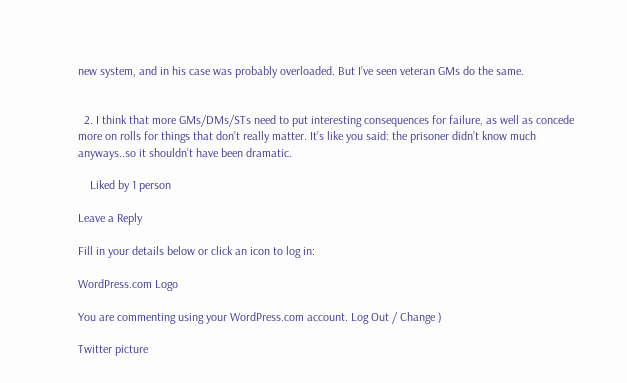new system, and in his case was probably overloaded. But I’ve seen veteran GMs do the same.


  2. I think that more GMs/DMs/STs need to put interesting consequences for failure, as well as concede more on rolls for things that don’t really matter. It’s like you said: the prisoner didn’t know much anyways..so it shouldn’t have been dramatic.

    Liked by 1 person

Leave a Reply

Fill in your details below or click an icon to log in:

WordPress.com Logo

You are commenting using your WordPress.com account. Log Out / Change )

Twitter picture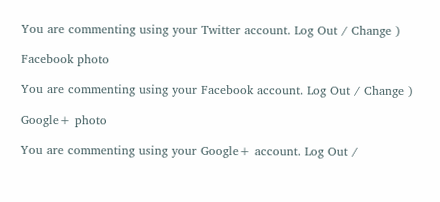You are commenting using your Twitter account. Log Out / Change )

Facebook photo

You are commenting using your Facebook account. Log Out / Change )

Google+ photo

You are commenting using your Google+ account. Log Out /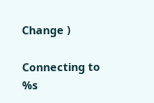Change )

Connecting to %s